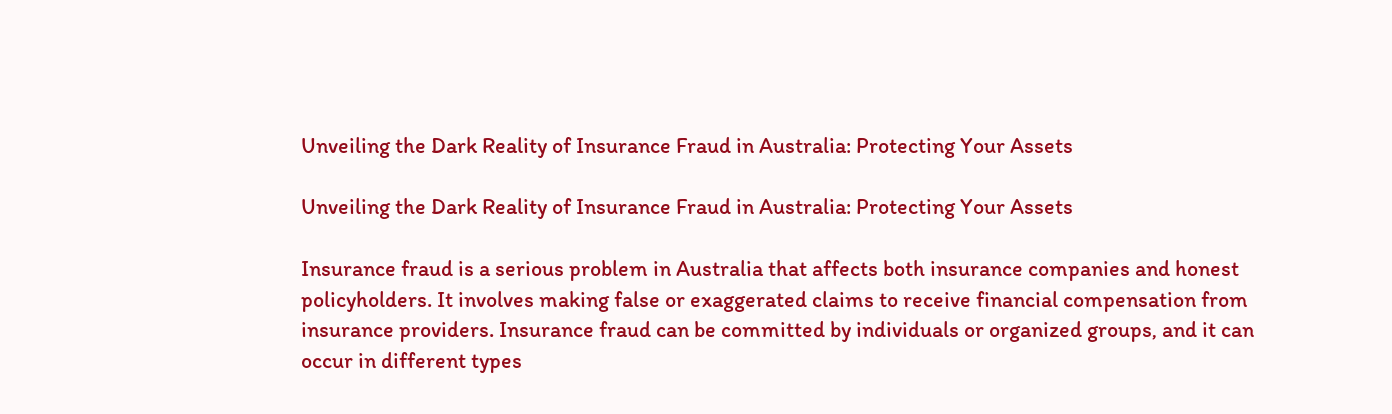Unveiling the Dark Reality of Insurance Fraud in Australia: Protecting Your Assets

Unveiling the Dark Reality of Insurance Fraud in Australia: Protecting Your Assets

Insurance fraud is a serious problem in Australia that affects both insurance companies and honest policyholders. It involves making false or exaggerated claims to receive financial compensation from insurance providers. Insurance fraud can be committed by individuals or organized groups, and it can occur in different types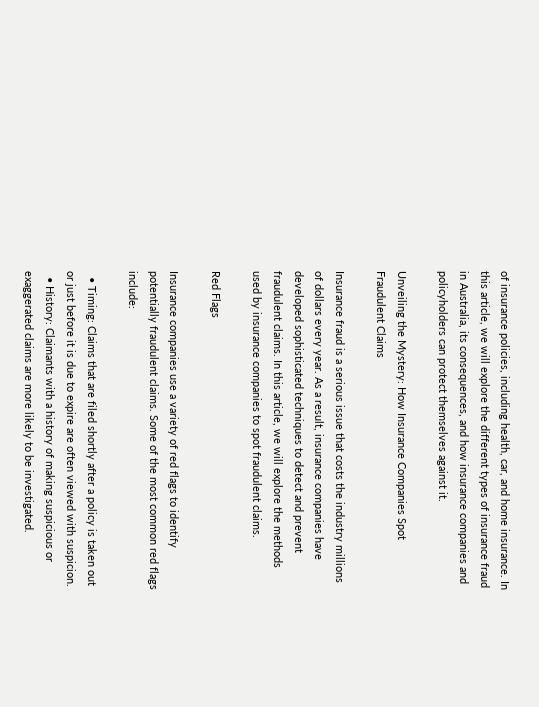of insurance policies, including health, car, and home insurance. In this article, we will explore the different types of insurance fraud in Australia, its consequences, and how insurance companies and policyholders can protect themselves against it.

Unveiling the Mystery: How Insurance Companies Spot Fraudulent Claims

Insurance fraud is a serious issue that costs the industry millions of dollars every year. As a result, insurance companies have developed sophisticated techniques to detect and prevent fraudulent claims. In this article, we will explore the methods used by insurance companies to spot fraudulent claims.

Red Flags

Insurance companies use a variety of red flags to identify potentially fraudulent claims. Some of the most common red flags include:

  • Timing: Claims that are filed shortly after a policy is taken out or just before it is due to expire are often viewed with suspicion.
  • History: Claimants with a history of making suspicious or exaggerated claims are more likely to be investigated.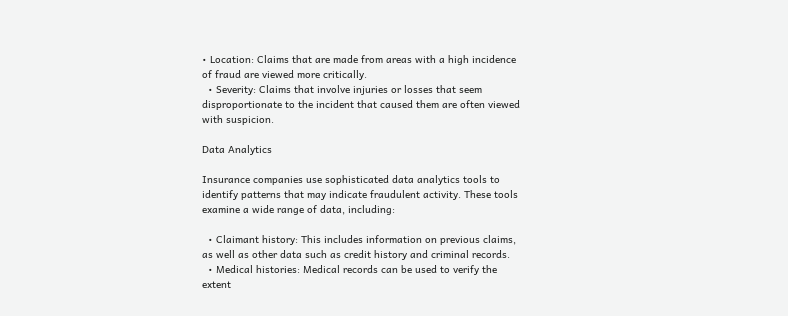• Location: Claims that are made from areas with a high incidence of fraud are viewed more critically.
  • Severity: Claims that involve injuries or losses that seem disproportionate to the incident that caused them are often viewed with suspicion.

Data Analytics

Insurance companies use sophisticated data analytics tools to identify patterns that may indicate fraudulent activity. These tools examine a wide range of data, including:

  • Claimant history: This includes information on previous claims, as well as other data such as credit history and criminal records.
  • Medical histories: Medical records can be used to verify the extent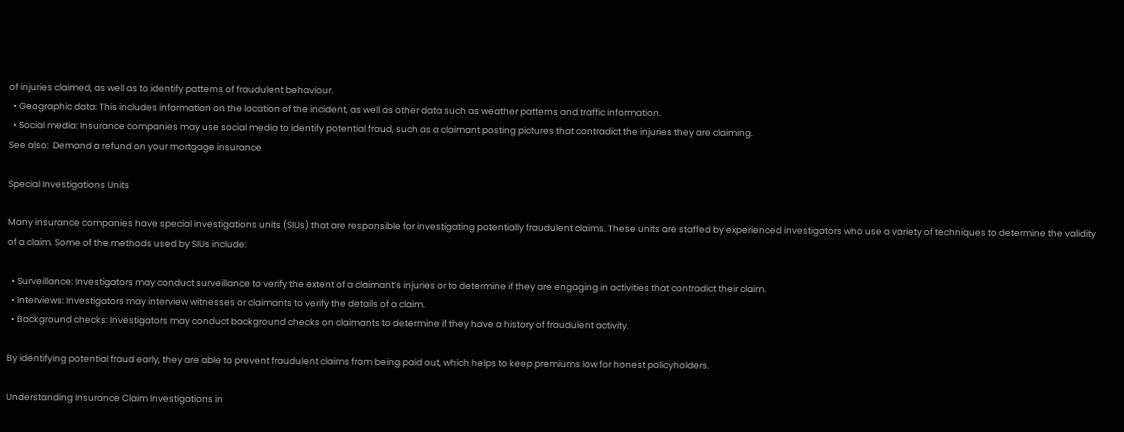of injuries claimed, as well as to identify patterns of fraudulent behaviour.
  • Geographic data: This includes information on the location of the incident, as well as other data such as weather patterns and traffic information.
  • Social media: Insurance companies may use social media to identify potential fraud, such as a claimant posting pictures that contradict the injuries they are claiming.
See also:  Demand a refund on your mortgage insurance

Special Investigations Units

Many insurance companies have special investigations units (SIUs) that are responsible for investigating potentially fraudulent claims. These units are staffed by experienced investigators who use a variety of techniques to determine the validity of a claim. Some of the methods used by SIUs include:

  • Surveillance: Investigators may conduct surveillance to verify the extent of a claimant’s injuries or to determine if they are engaging in activities that contradict their claim.
  • Interviews: Investigators may interview witnesses or claimants to verify the details of a claim.
  • Background checks: Investigators may conduct background checks on claimants to determine if they have a history of fraudulent activity.

By identifying potential fraud early, they are able to prevent fraudulent claims from being paid out, which helps to keep premiums low for honest policyholders.

Understanding Insurance Claim Investigations in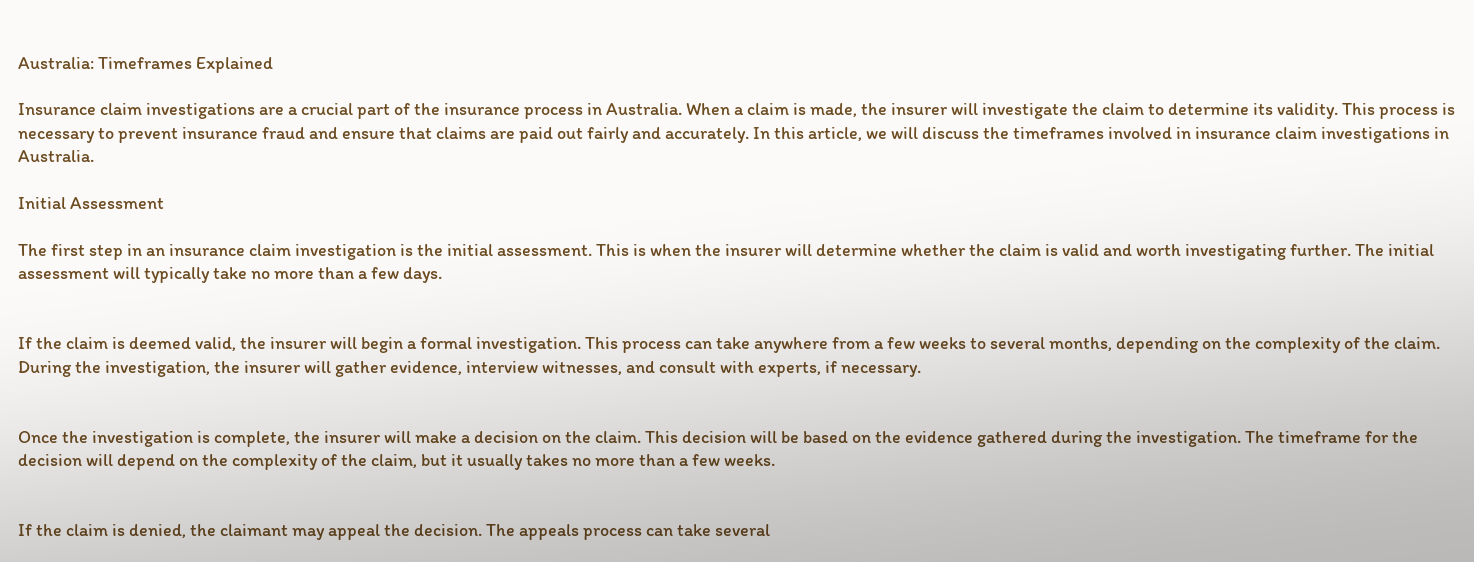Australia: Timeframes Explained

Insurance claim investigations are a crucial part of the insurance process in Australia. When a claim is made, the insurer will investigate the claim to determine its validity. This process is necessary to prevent insurance fraud and ensure that claims are paid out fairly and accurately. In this article, we will discuss the timeframes involved in insurance claim investigations in Australia.

Initial Assessment

The first step in an insurance claim investigation is the initial assessment. This is when the insurer will determine whether the claim is valid and worth investigating further. The initial assessment will typically take no more than a few days.


If the claim is deemed valid, the insurer will begin a formal investigation. This process can take anywhere from a few weeks to several months, depending on the complexity of the claim. During the investigation, the insurer will gather evidence, interview witnesses, and consult with experts, if necessary.


Once the investigation is complete, the insurer will make a decision on the claim. This decision will be based on the evidence gathered during the investigation. The timeframe for the decision will depend on the complexity of the claim, but it usually takes no more than a few weeks.


If the claim is denied, the claimant may appeal the decision. The appeals process can take several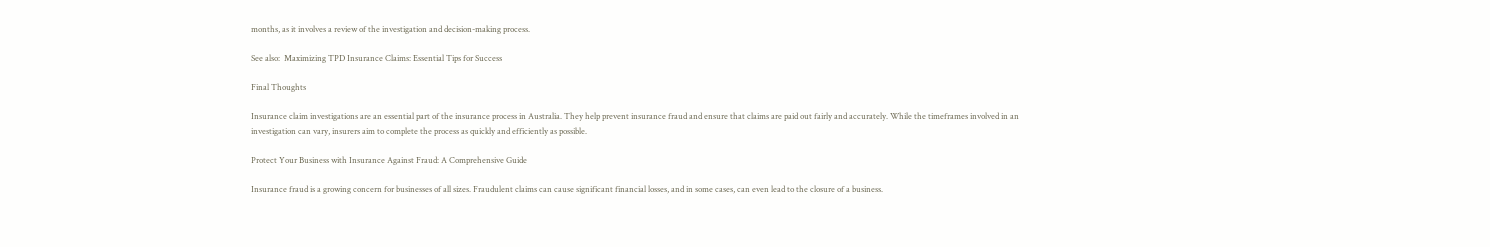months, as it involves a review of the investigation and decision-making process.

See also:  Maximizing TPD Insurance Claims: Essential Tips for Success

Final Thoughts

Insurance claim investigations are an essential part of the insurance process in Australia. They help prevent insurance fraud and ensure that claims are paid out fairly and accurately. While the timeframes involved in an investigation can vary, insurers aim to complete the process as quickly and efficiently as possible.

Protect Your Business with Insurance Against Fraud: A Comprehensive Guide

Insurance fraud is a growing concern for businesses of all sizes. Fraudulent claims can cause significant financial losses, and in some cases, can even lead to the closure of a business.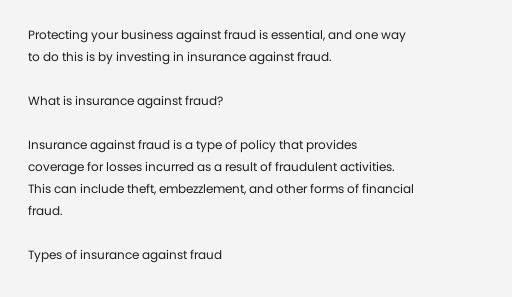Protecting your business against fraud is essential, and one way to do this is by investing in insurance against fraud.

What is insurance against fraud?

Insurance against fraud is a type of policy that provides coverage for losses incurred as a result of fraudulent activities. This can include theft, embezzlement, and other forms of financial fraud.

Types of insurance against fraud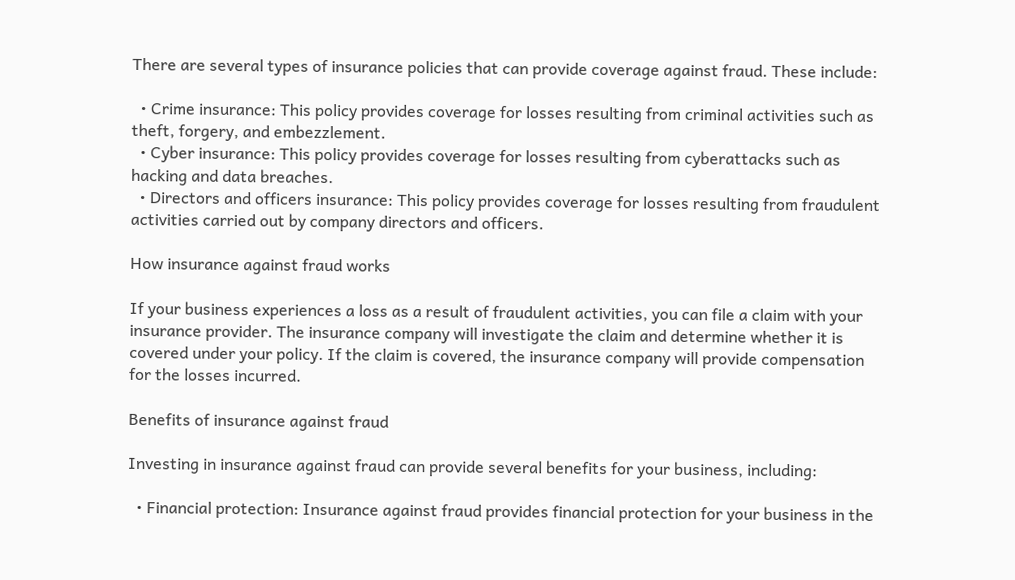There are several types of insurance policies that can provide coverage against fraud. These include:

  • Crime insurance: This policy provides coverage for losses resulting from criminal activities such as theft, forgery, and embezzlement.
  • Cyber insurance: This policy provides coverage for losses resulting from cyberattacks such as hacking and data breaches.
  • Directors and officers insurance: This policy provides coverage for losses resulting from fraudulent activities carried out by company directors and officers.

How insurance against fraud works

If your business experiences a loss as a result of fraudulent activities, you can file a claim with your insurance provider. The insurance company will investigate the claim and determine whether it is covered under your policy. If the claim is covered, the insurance company will provide compensation for the losses incurred.

Benefits of insurance against fraud

Investing in insurance against fraud can provide several benefits for your business, including:

  • Financial protection: Insurance against fraud provides financial protection for your business in the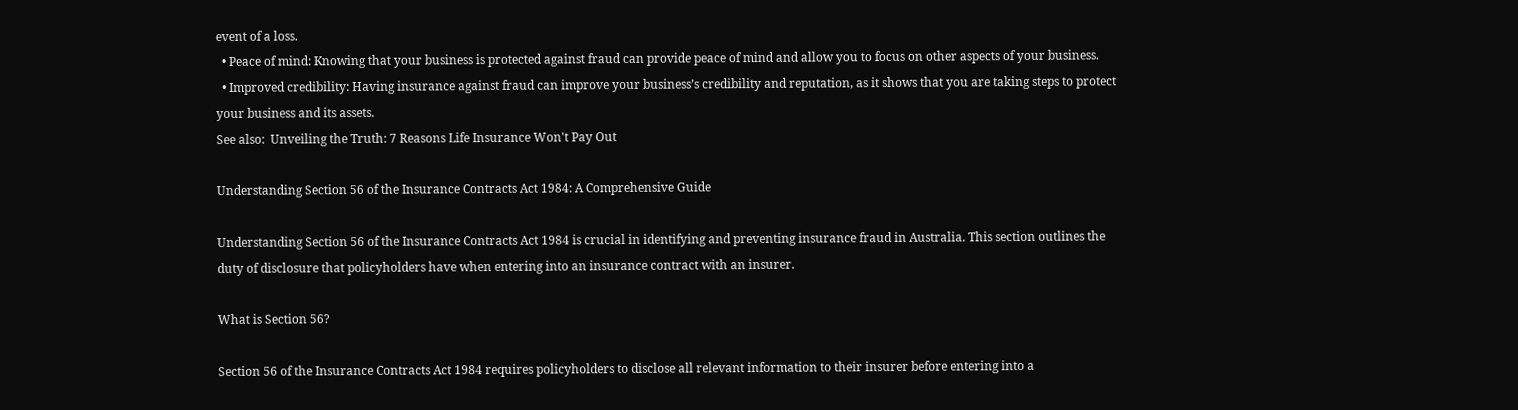event of a loss.
  • Peace of mind: Knowing that your business is protected against fraud can provide peace of mind and allow you to focus on other aspects of your business.
  • Improved credibility: Having insurance against fraud can improve your business’s credibility and reputation, as it shows that you are taking steps to protect your business and its assets.
See also:  Unveiling the Truth: 7 Reasons Life Insurance Won't Pay Out

Understanding Section 56 of the Insurance Contracts Act 1984: A Comprehensive Guide

Understanding Section 56 of the Insurance Contracts Act 1984 is crucial in identifying and preventing insurance fraud in Australia. This section outlines the duty of disclosure that policyholders have when entering into an insurance contract with an insurer.

What is Section 56?

Section 56 of the Insurance Contracts Act 1984 requires policyholders to disclose all relevant information to their insurer before entering into a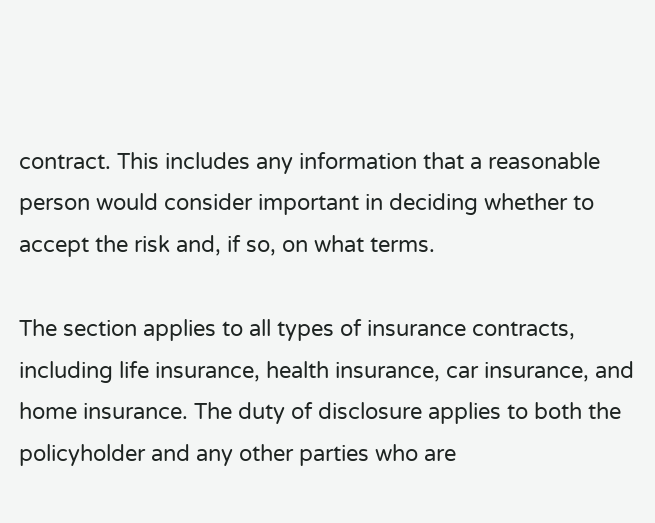contract. This includes any information that a reasonable person would consider important in deciding whether to accept the risk and, if so, on what terms.

The section applies to all types of insurance contracts, including life insurance, health insurance, car insurance, and home insurance. The duty of disclosure applies to both the policyholder and any other parties who are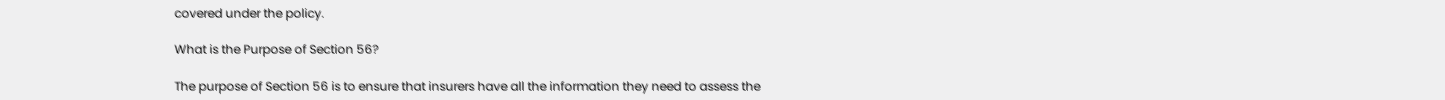covered under the policy.

What is the Purpose of Section 56?

The purpose of Section 56 is to ensure that insurers have all the information they need to assess the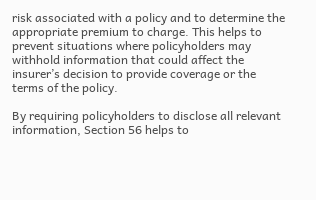risk associated with a policy and to determine the appropriate premium to charge. This helps to prevent situations where policyholders may withhold information that could affect the insurer’s decision to provide coverage or the terms of the policy.

By requiring policyholders to disclose all relevant information, Section 56 helps to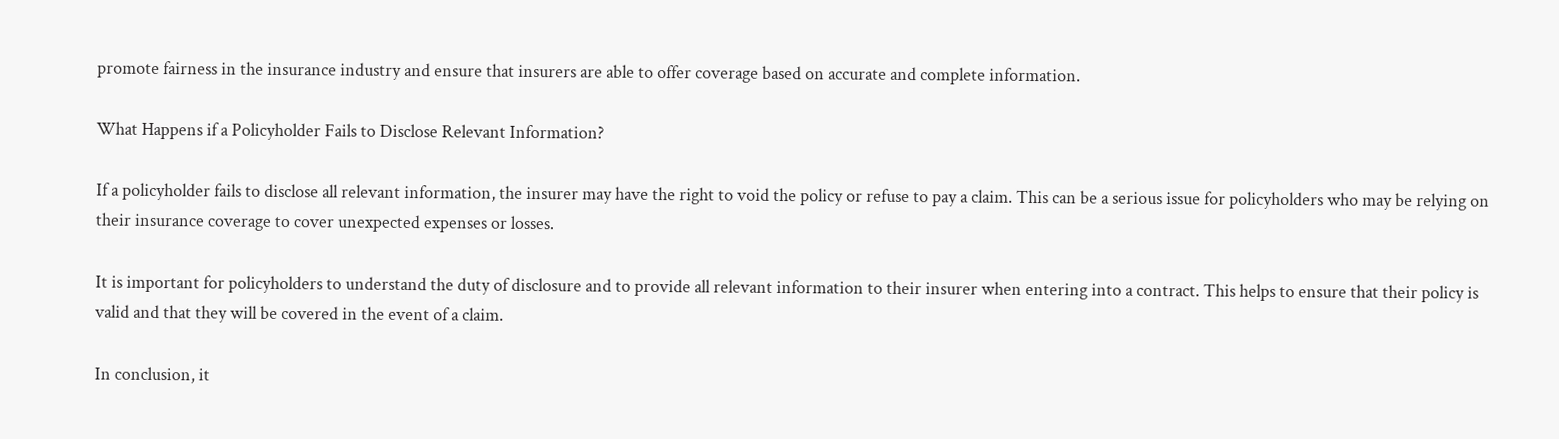promote fairness in the insurance industry and ensure that insurers are able to offer coverage based on accurate and complete information.

What Happens if a Policyholder Fails to Disclose Relevant Information?

If a policyholder fails to disclose all relevant information, the insurer may have the right to void the policy or refuse to pay a claim. This can be a serious issue for policyholders who may be relying on their insurance coverage to cover unexpected expenses or losses.

It is important for policyholders to understand the duty of disclosure and to provide all relevant information to their insurer when entering into a contract. This helps to ensure that their policy is valid and that they will be covered in the event of a claim.

In conclusion, it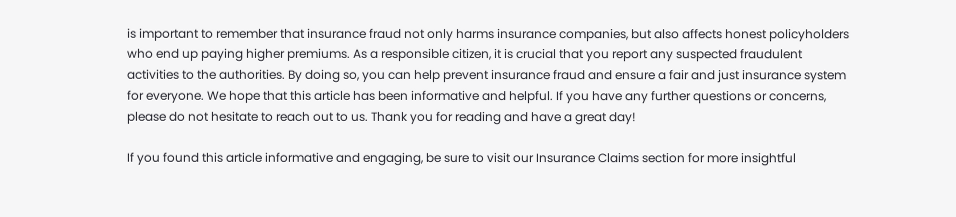is important to remember that insurance fraud not only harms insurance companies, but also affects honest policyholders who end up paying higher premiums. As a responsible citizen, it is crucial that you report any suspected fraudulent activities to the authorities. By doing so, you can help prevent insurance fraud and ensure a fair and just insurance system for everyone. We hope that this article has been informative and helpful. If you have any further questions or concerns, please do not hesitate to reach out to us. Thank you for reading and have a great day!

If you found this article informative and engaging, be sure to visit our Insurance Claims section for more insightful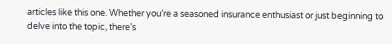articles like this one. Whether you’re a seasoned insurance enthusiast or just beginning to delve into the topic, there’s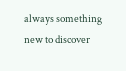always something new to discover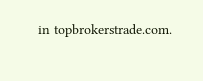in topbrokerstrade.com.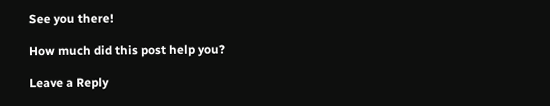See you there!

How much did this post help you?

Leave a Reply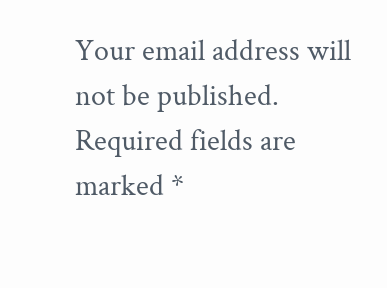Your email address will not be published. Required fields are marked *